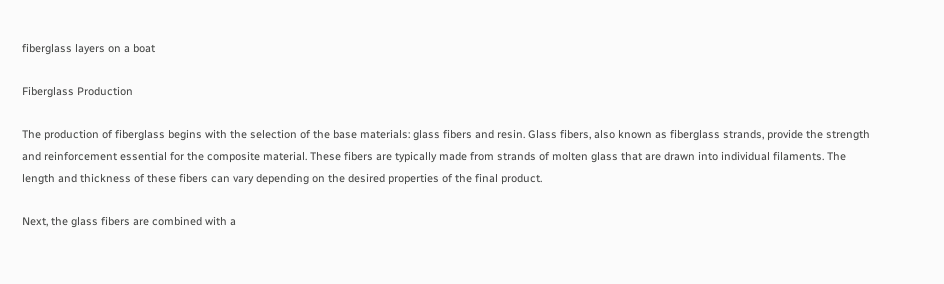fiberglass layers on a boat

Fiberglass Production

The production of fiberglass begins with the selection of the base materials: glass fibers and resin. Glass fibers, also known as fiberglass strands, provide the strength and reinforcement essential for the composite material. These fibers are typically made from strands of molten glass that are drawn into individual filaments. The length and thickness of these fibers can vary depending on the desired properties of the final product.

Next, the glass fibers are combined with a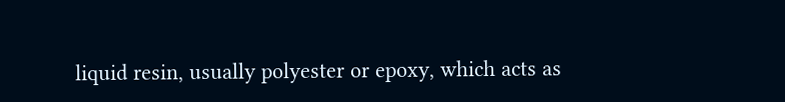liquid resin, usually polyester or epoxy, which acts as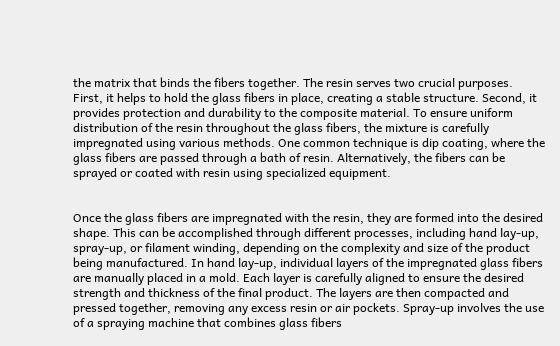the matrix that binds the fibers together. The resin serves two crucial purposes. First, it helps to hold the glass fibers in place, creating a stable structure. Second, it provides protection and durability to the composite material. To ensure uniform distribution of the resin throughout the glass fibers, the mixture is carefully impregnated using various methods. One common technique is dip coating, where the glass fibers are passed through a bath of resin. Alternatively, the fibers can be sprayed or coated with resin using specialized equipment.


Once the glass fibers are impregnated with the resin, they are formed into the desired shape. This can be accomplished through different processes, including hand lay-up, spray-up, or filament winding, depending on the complexity and size of the product being manufactured. In hand lay-up, individual layers of the impregnated glass fibers are manually placed in a mold. Each layer is carefully aligned to ensure the desired strength and thickness of the final product. The layers are then compacted and pressed together, removing any excess resin or air pockets. Spray-up involves the use of a spraying machine that combines glass fibers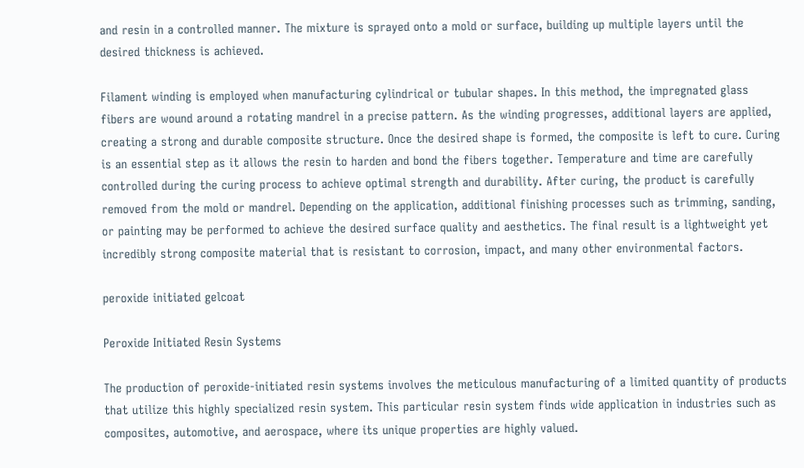and resin in a controlled manner. The mixture is sprayed onto a mold or surface, building up multiple layers until the desired thickness is achieved.

Filament winding is employed when manufacturing cylindrical or tubular shapes. In this method, the impregnated glass fibers are wound around a rotating mandrel in a precise pattern. As the winding progresses, additional layers are applied, creating a strong and durable composite structure. Once the desired shape is formed, the composite is left to cure. Curing is an essential step as it allows the resin to harden and bond the fibers together. Temperature and time are carefully controlled during the curing process to achieve optimal strength and durability. After curing, the product is carefully removed from the mold or mandrel. Depending on the application, additional finishing processes such as trimming, sanding, or painting may be performed to achieve the desired surface quality and aesthetics. The final result is a lightweight yet incredibly strong composite material that is resistant to corrosion, impact, and many other environmental factors.

peroxide initiated gelcoat

Peroxide Initiated Resin Systems

The production of peroxide-initiated resin systems involves the meticulous manufacturing of a limited quantity of products that utilize this highly specialized resin system. This particular resin system finds wide application in industries such as composites, automotive, and aerospace, where its unique properties are highly valued.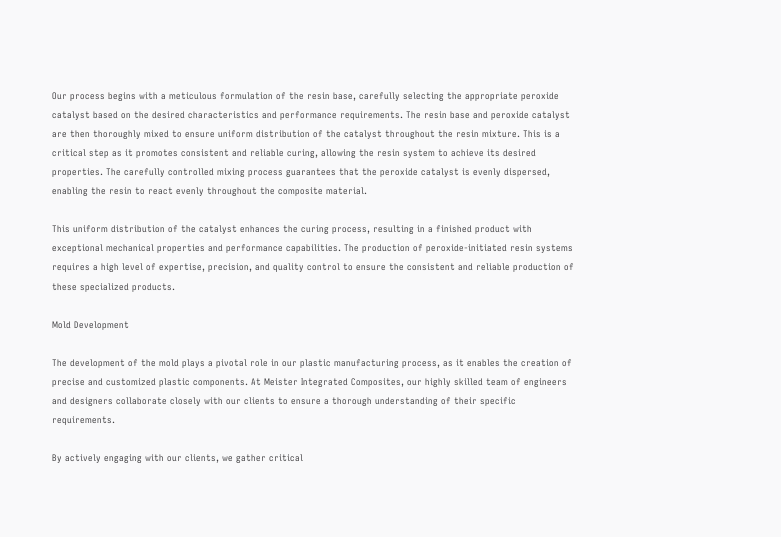Our process begins with a meticulous formulation of the resin base, carefully selecting the appropriate peroxide catalyst based on the desired characteristics and performance requirements. The resin base and peroxide catalyst are then thoroughly mixed to ensure uniform distribution of the catalyst throughout the resin mixture. This is a critical step as it promotes consistent and reliable curing, allowing the resin system to achieve its desired properties. The carefully controlled mixing process guarantees that the peroxide catalyst is evenly dispersed, enabling the resin to react evenly throughout the composite material.

This uniform distribution of the catalyst enhances the curing process, resulting in a finished product with exceptional mechanical properties and performance capabilities. The production of peroxide-initiated resin systems requires a high level of expertise, precision, and quality control to ensure the consistent and reliable production of these specialized products.

Mold Development

The development of the mold plays a pivotal role in our plastic manufacturing process, as it enables the creation of precise and customized plastic components. At Meister Integrated Composites, our highly skilled team of engineers and designers collaborate closely with our clients to ensure a thorough understanding of their specific requirements.

By actively engaging with our clients, we gather critical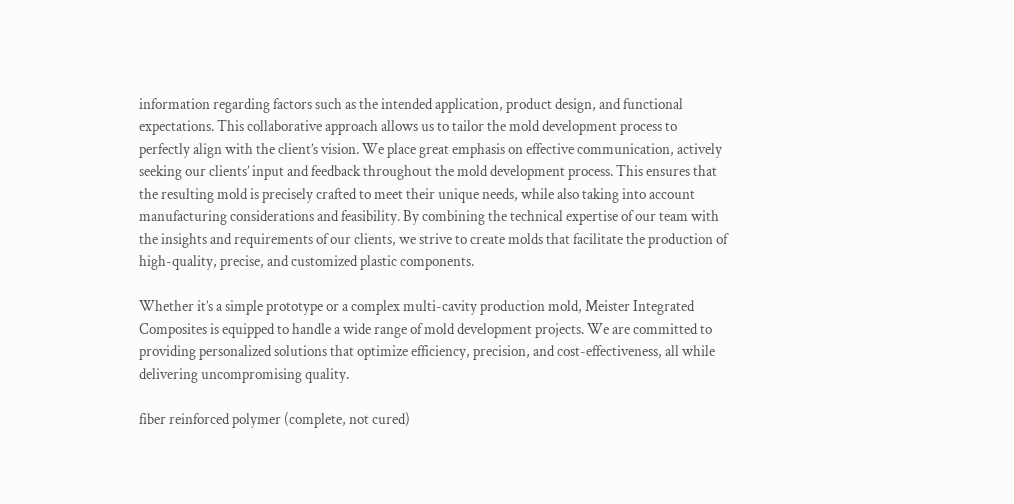information regarding factors such as the intended application, product design, and functional expectations. This collaborative approach allows us to tailor the mold development process to perfectly align with the client’s vision. We place great emphasis on effective communication, actively seeking our clients’ input and feedback throughout the mold development process. This ensures that the resulting mold is precisely crafted to meet their unique needs, while also taking into account manufacturing considerations and feasibility. By combining the technical expertise of our team with the insights and requirements of our clients, we strive to create molds that facilitate the production of high-quality, precise, and customized plastic components.

Whether it’s a simple prototype or a complex multi-cavity production mold, Meister Integrated Composites is equipped to handle a wide range of mold development projects. We are committed to providing personalized solutions that optimize efficiency, precision, and cost-effectiveness, all while delivering uncompromising quality.

fiber reinforced polymer (complete, not cured)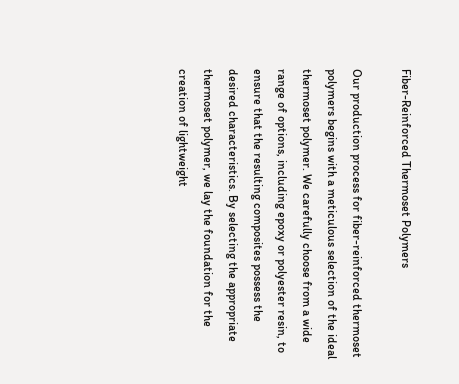Fiber-Reinforced Thermoset Polymers

Our production process for fiber-reinforced thermoset polymers begins with a meticulous selection of the ideal thermoset polymer. We carefully choose from a wide range of options, including epoxy or polyester resin, to ensure that the resulting composites possess the desired characteristics. By selecting the appropriate thermoset polymer, we lay the foundation for the creation of lightweight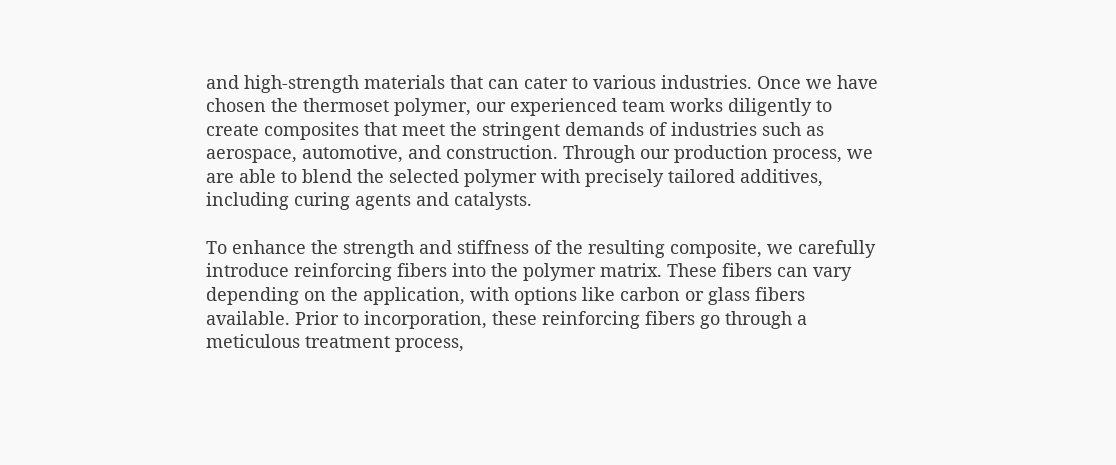and high-strength materials that can cater to various industries. Once we have chosen the thermoset polymer, our experienced team works diligently to create composites that meet the stringent demands of industries such as aerospace, automotive, and construction. Through our production process, we are able to blend the selected polymer with precisely tailored additives, including curing agents and catalysts.

To enhance the strength and stiffness of the resulting composite, we carefully introduce reinforcing fibers into the polymer matrix. These fibers can vary depending on the application, with options like carbon or glass fibers available. Prior to incorporation, these reinforcing fibers go through a meticulous treatment process,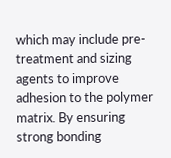which may include pre-treatment and sizing agents to improve adhesion to the polymer matrix. By ensuring strong bonding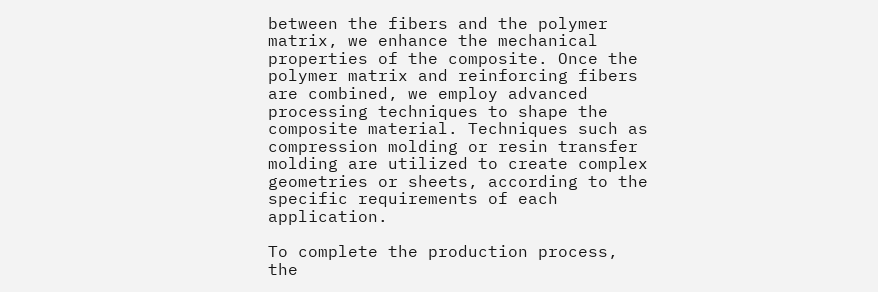between the fibers and the polymer matrix, we enhance the mechanical properties of the composite. Once the polymer matrix and reinforcing fibers are combined, we employ advanced processing techniques to shape the composite material. Techniques such as compression molding or resin transfer molding are utilized to create complex geometries or sheets, according to the specific requirements of each application.

To complete the production process, the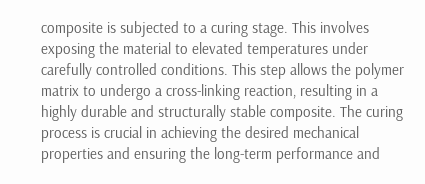composite is subjected to a curing stage. This involves exposing the material to elevated temperatures under carefully controlled conditions. This step allows the polymer matrix to undergo a cross-linking reaction, resulting in a highly durable and structurally stable composite. The curing process is crucial in achieving the desired mechanical properties and ensuring the long-term performance and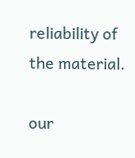reliability of the material.

our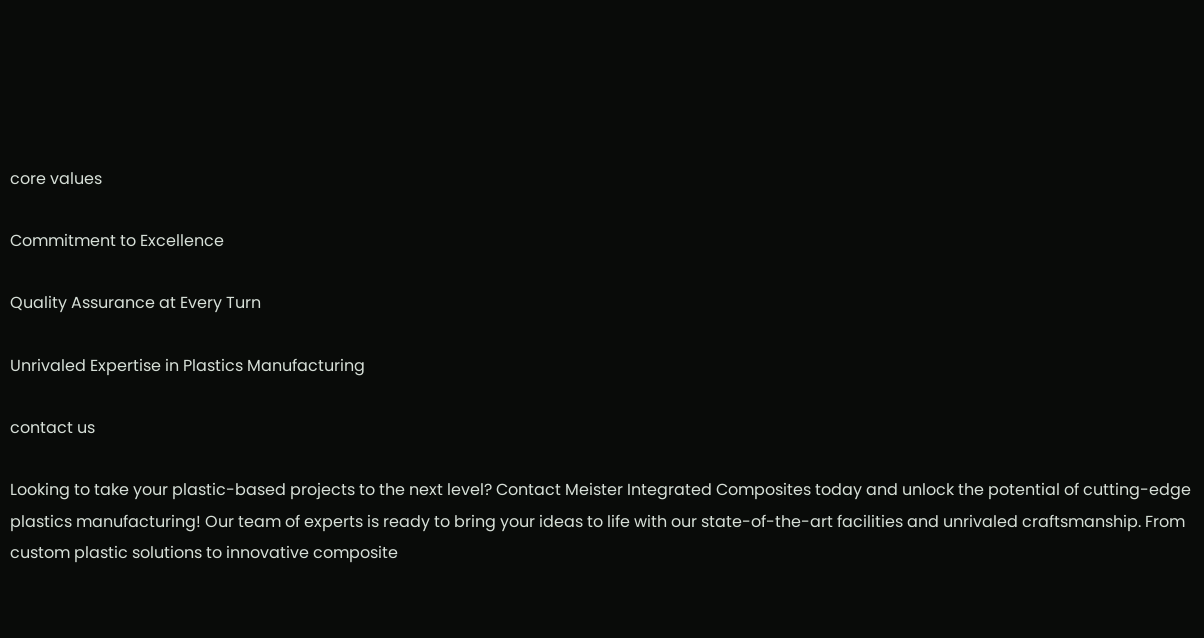core values

Commitment to Excellence

Quality Assurance at Every Turn

Unrivaled Expertise in Plastics Manufacturing

contact us

Looking to take your plastic-based projects to the next level? Contact Meister Integrated Composites today and unlock the potential of cutting-edge plastics manufacturing! Our team of experts is ready to bring your ideas to life with our state-of-the-art facilities and unrivaled craftsmanship. From custom plastic solutions to innovative composite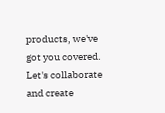products, we've got you covered. Let's collaborate and create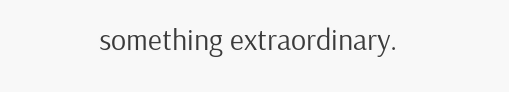something extraordinary.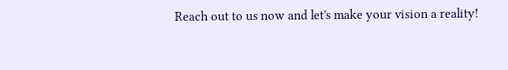Reach out to us now and let's make your vision a reality!